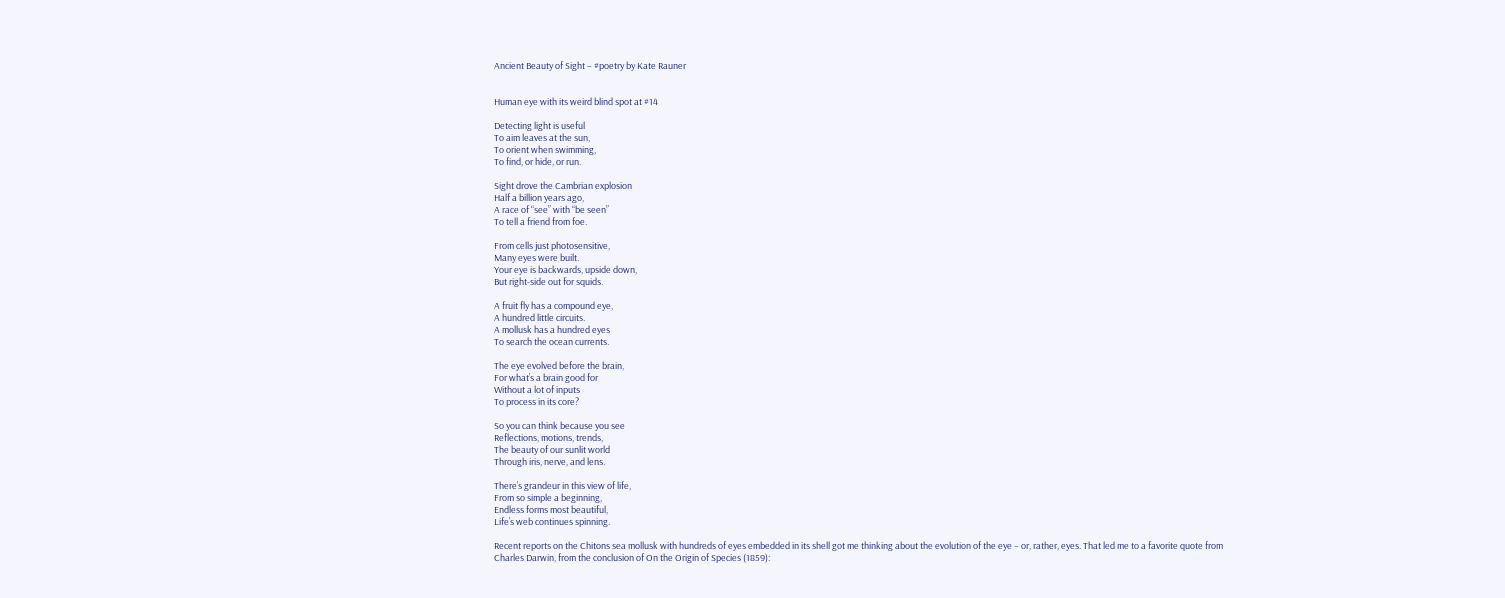Ancient Beauty of Sight – #poetry by Kate Rauner


Human eye with its weird blind spot at #14

Detecting light is useful
To aim leaves at the sun,
To orient when swimming,
To find, or hide, or run.

Sight drove the Cambrian explosion
Half a billion years ago,
A race of “see” with “be seen”
To tell a friend from foe.

From cells just photosensitive,
Many eyes were built.
Your eye is backwards, upside down,
But right-side out for squids.

A fruit fly has a compound eye,
A hundred little circuits.
A mollusk has a hundred eyes
To search the ocean currents.

The eye evolved before the brain,
For what’s a brain good for
Without a lot of inputs
To process in its core?

So you can think because you see
Reflections, motions, trends,
The beauty of our sunlit world
Through iris, nerve, and lens.

There’s grandeur in this view of life,
From so simple a beginning,
Endless forms most beautiful,
Life’s web continues spinning.

Recent reports on the Chitons sea mollusk with hundreds of eyes embedded in its shell got me thinking about the evolution of the eye – or, rather, eyes. That led me to a favorite quote from Charles Darwin, from the conclusion of On the Origin of Species (1859):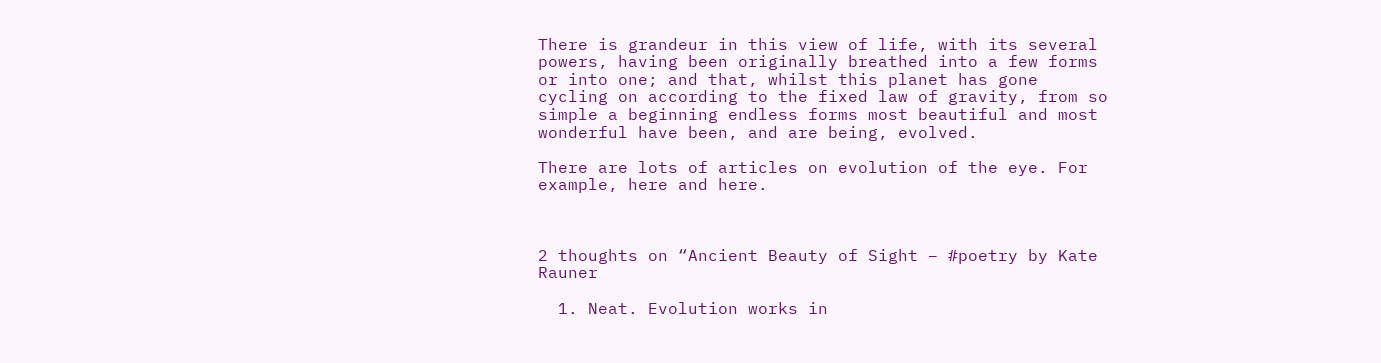There is grandeur in this view of life, with its several powers, having been originally breathed into a few forms or into one; and that, whilst this planet has gone cycling on according to the fixed law of gravity, from so simple a beginning endless forms most beautiful and most wonderful have been, and are being, evolved.

There are lots of articles on evolution of the eye. For example, here and here.



2 thoughts on “Ancient Beauty of Sight – #poetry by Kate Rauner

  1. Neat. Evolution works in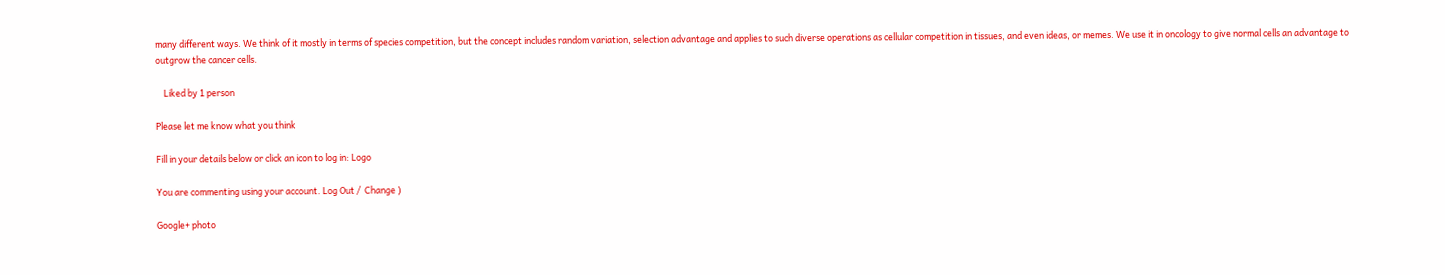many different ways. We think of it mostly in terms of species competition, but the concept includes random variation, selection advantage and applies to such diverse operations as cellular competition in tissues, and even ideas, or memes. We use it in oncology to give normal cells an advantage to outgrow the cancer cells.

    Liked by 1 person

Please let me know what you think

Fill in your details below or click an icon to log in: Logo

You are commenting using your account. Log Out /  Change )

Google+ photo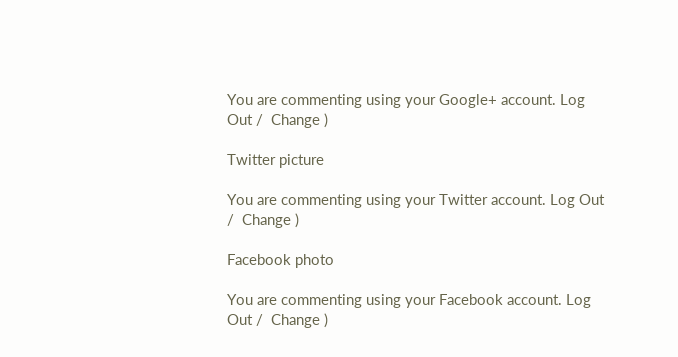You are commenting using your Google+ account. Log Out /  Change )

Twitter picture

You are commenting using your Twitter account. Log Out /  Change )

Facebook photo

You are commenting using your Facebook account. Log Out /  Change )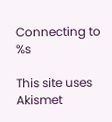Connecting to %s

This site uses Akismet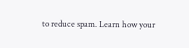to reduce spam. Learn how your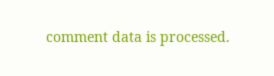comment data is processed.